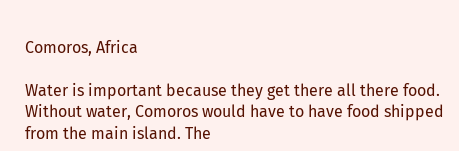Comoros, Africa

Water is important because they get there all there food. Without water, Comoros would have to have food shipped from the main island. The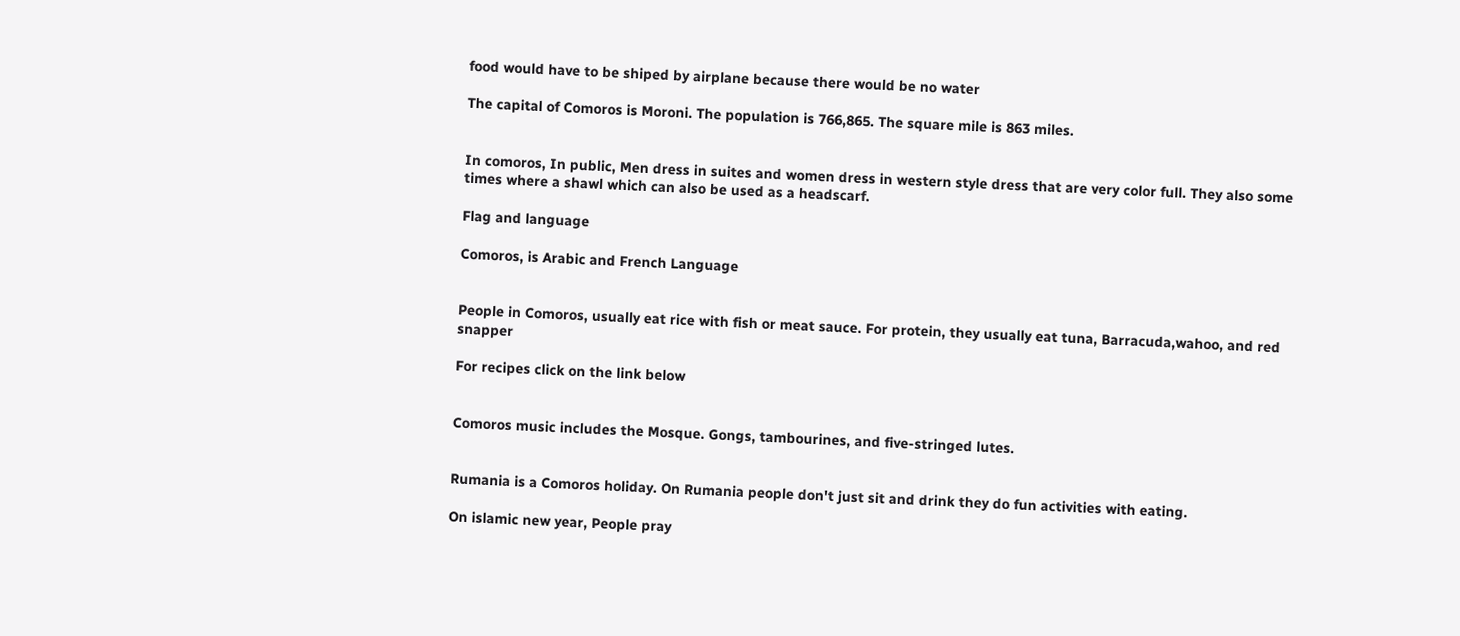food would have to be shiped by airplane because there would be no water

The capital of Comoros is Moroni. The population is 766,865. The square mile is 863 miles.


In comoros, In public, Men dress in suites and women dress in western style dress that are very color full. They also some times where a shawl which can also be used as a headscarf.

Flag and language

Comoros, is Arabic and French Language


People in Comoros, usually eat rice with fish or meat sauce. For protein, they usually eat tuna, Barracuda,wahoo, and red snapper

For recipes click on the link below


Comoros music includes the Mosque. Gongs, tambourines, and five-stringed lutes.


Rumania is a Comoros holiday. On Rumania people don't just sit and drink they do fun activities with eating.

On islamic new year, People pray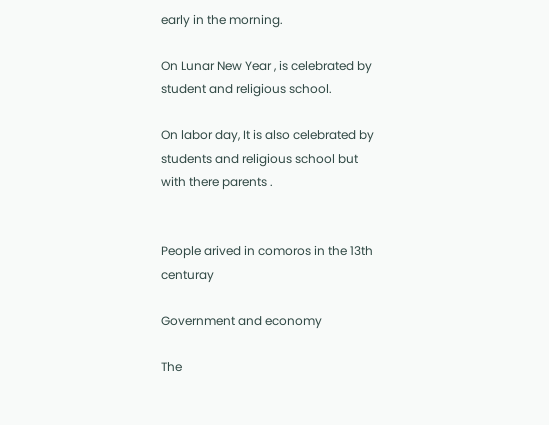early in the morning.

On Lunar New Year , is celebrated by student and religious school.

On labor day, It is also celebrated by students and religious school but with there parents .


People arived in comoros in the 13th centuray

Government and economy

The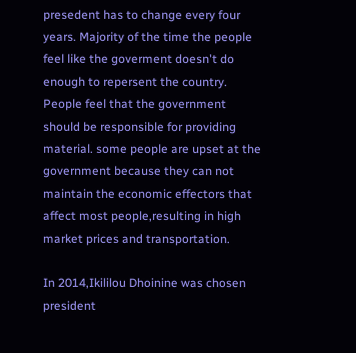presedent has to change every four years. Majority of the time the people feel like the goverment doesn't do enough to repersent the country. People feel that the government should be responsible for providing material. some people are upset at the government because they can not maintain the economic effectors that affect most people,resulting in high market prices and transportation.

In 2014,Ikililou Dhoinine was chosen president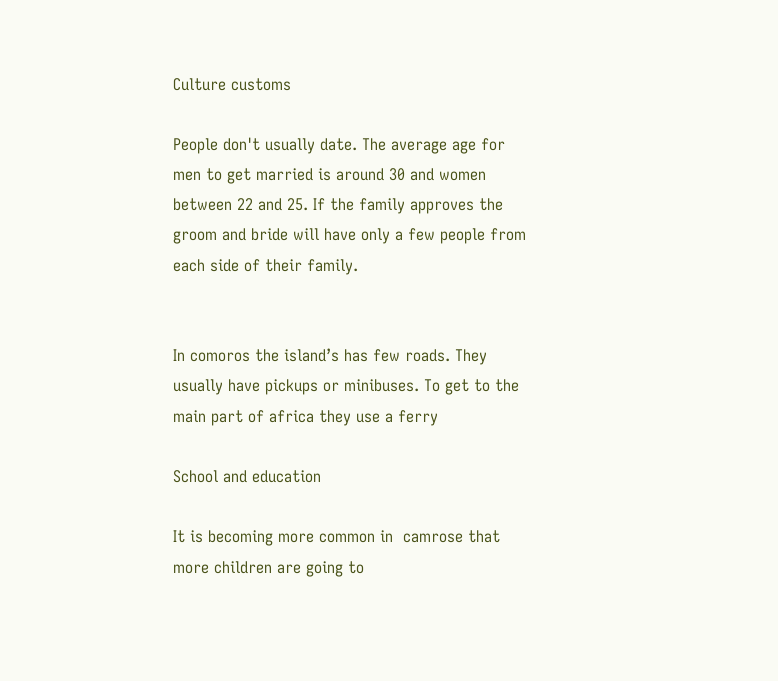Culture customs

People don't usually date. The average age for men to get married is around 30 and women between 22 and 25. If the family approves the groom and bride will have only a few people from each side of their family.


In comoros the island’s has few roads. They usually have pickups or minibuses. To get to the main part of africa they use a ferry

School and education

It is becoming more common in  camrose that more children are going to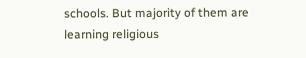schools. But majority of them are learning religious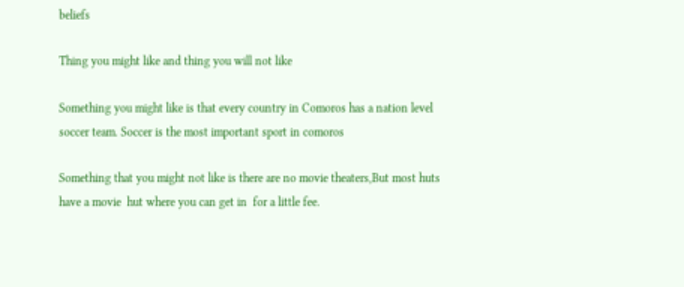beliefs

Thing you might like and thing you will not like

Something you might like is that every country in Comoros has a nation level soccer team. Soccer is the most important sport in comoros

Something that you might not like is there are no movie theaters,But most huts have a movie  hut where you can get in  for a little fee.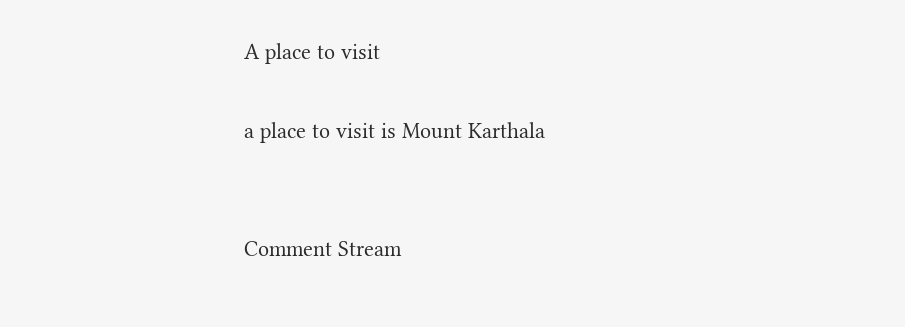A place to visit

a place to visit is Mount Karthala


Comment Stream